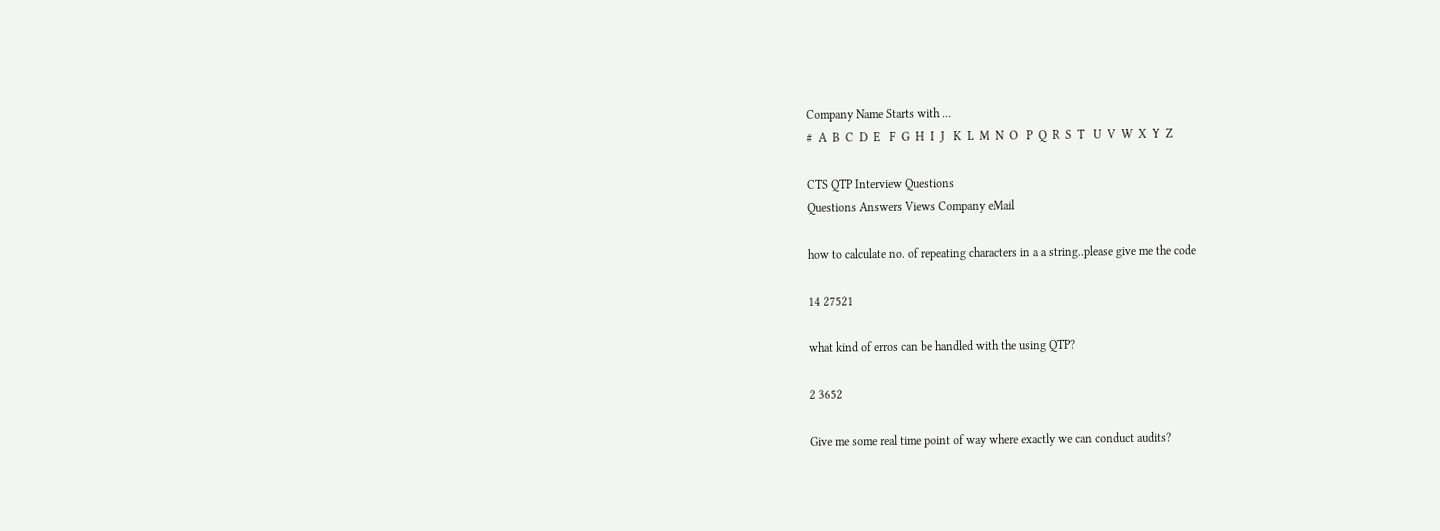Company Name Starts with ...
#  A  B  C  D  E   F  G  H  I  J   K  L  M  N  O   P  Q  R  S  T   U  V  W  X  Y  Z

CTS QTP Interview Questions
Questions Answers Views Company eMail

how to calculate no. of repeating characters in a a string..please give me the code

14 27521

what kind of erros can be handled with the using QTP?

2 3652

Give me some real time point of way where exactly we can conduct audits?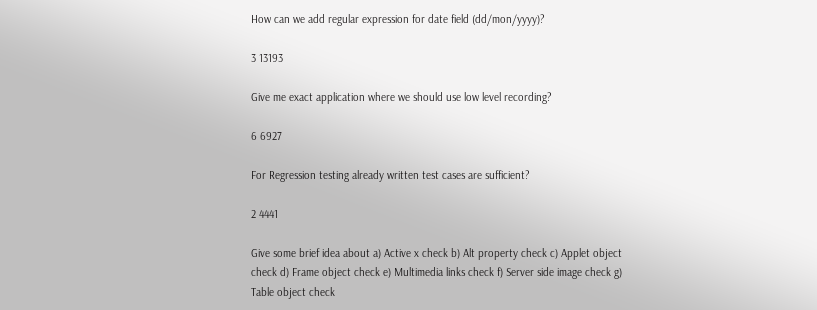How can we add regular expression for date field (dd/mon/yyyy)?

3 13193

Give me exact application where we should use low level recording?

6 6927

For Regression testing already written test cases are sufficient?

2 4441

Give some brief idea about a) Active x check b) Alt property check c) Applet object check d) Frame object check e) Multimedia links check f) Server side image check g) Table object check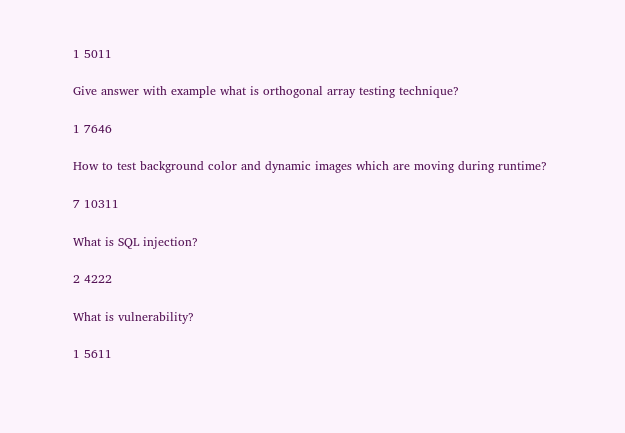1 5011

Give answer with example what is orthogonal array testing technique?

1 7646

How to test background color and dynamic images which are moving during runtime?

7 10311

What is SQL injection?

2 4222

What is vulnerability?

1 5611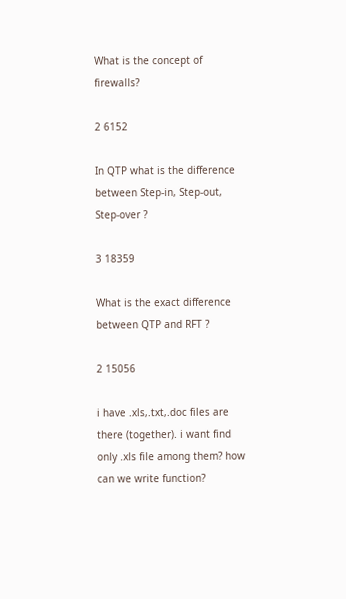What is the concept of firewalls?

2 6152

In QTP what is the difference between Step-in, Step-out, Step-over ?

3 18359

What is the exact difference between QTP and RFT ?

2 15056

i have .xls,.txt,.doc files are there (together). i want find only .xls file among them? how can we write function?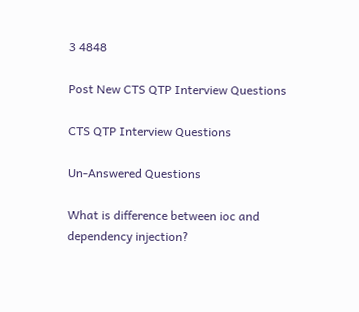3 4848

Post New CTS QTP Interview Questions

CTS QTP Interview Questions

Un-Answered Questions

What is difference between ioc and dependency injection?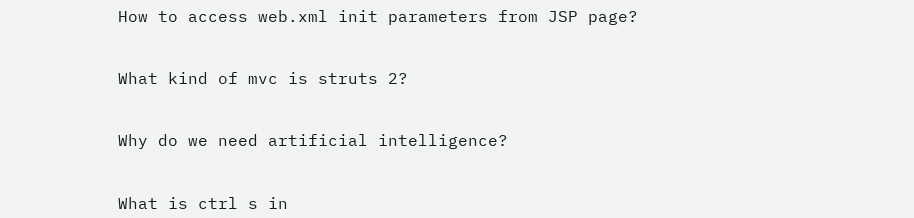How to access web.xml init parameters from JSP page?


What kind of mvc is struts 2?


Why do we need artificial intelligence?


What is ctrl s in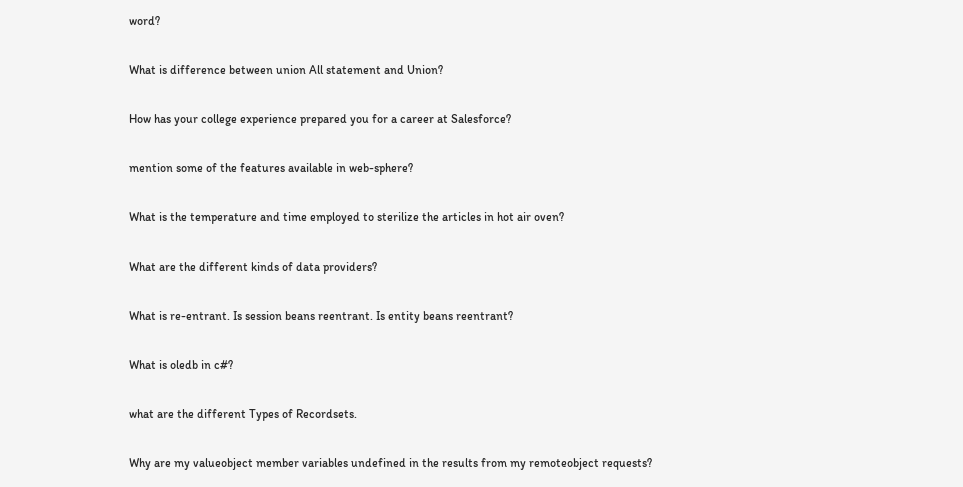word?


What is difference between union All statement and Union?


How has your college experience prepared you for a career at Salesforce?


mention some of the features available in web-sphere?


What is the temperature and time employed to sterilize the articles in hot air oven?


What are the different kinds of data providers?


What is re-entrant. Is session beans reentrant. Is entity beans reentrant?


What is oledb in c#?


what are the different Types of Recordsets.


Why are my valueobject member variables undefined in the results from my remoteobject requests?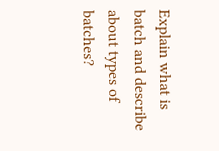Explain what is batch and describe about types of batches?